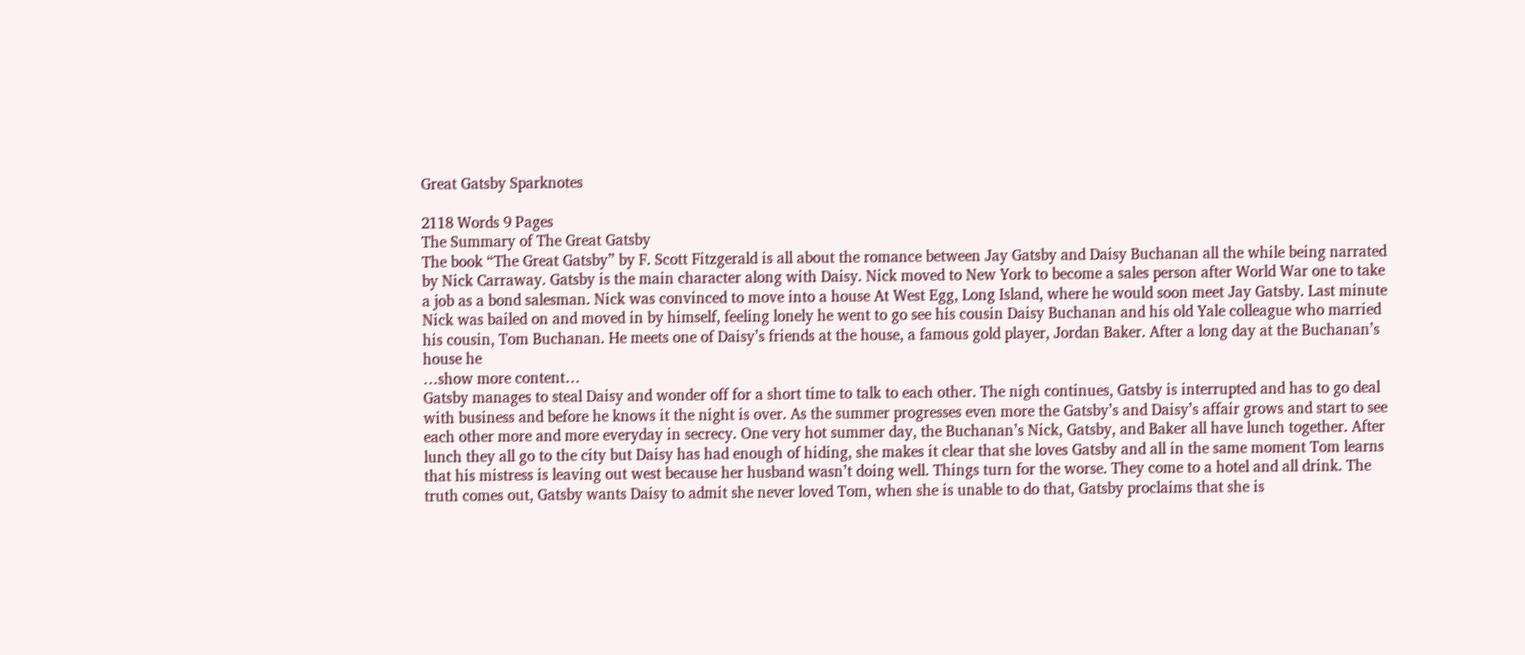Great Gatsby Sparknotes

2118 Words 9 Pages
The Summary of The Great Gatsby
The book “The Great Gatsby” by F. Scott Fitzgerald is all about the romance between Jay Gatsby and Daisy Buchanan all the while being narrated by Nick Carraway. Gatsby is the main character along with Daisy. Nick moved to New York to become a sales person after World War one to take a job as a bond salesman. Nick was convinced to move into a house At West Egg, Long Island, where he would soon meet Jay Gatsby. Last minute Nick was bailed on and moved in by himself, feeling lonely he went to go see his cousin Daisy Buchanan and his old Yale colleague who married his cousin, Tom Buchanan. He meets one of Daisy’s friends at the house, a famous gold player, Jordan Baker. After a long day at the Buchanan’s house he
…show more content…
Gatsby manages to steal Daisy and wonder off for a short time to talk to each other. The nigh continues, Gatsby is interrupted and has to go deal with business and before he knows it the night is over. As the summer progresses even more the Gatsby’s and Daisy’s affair grows and start to see each other more and more everyday in secrecy. One very hot summer day, the Buchanan’s Nick, Gatsby, and Baker all have lunch together. After lunch they all go to the city but Daisy has had enough of hiding, she makes it clear that she loves Gatsby and all in the same moment Tom learns that his mistress is leaving out west because her husband wasn’t doing well. Things turn for the worse. They come to a hotel and all drink. The truth comes out, Gatsby wants Daisy to admit she never loved Tom, when she is unable to do that, Gatsby proclaims that she is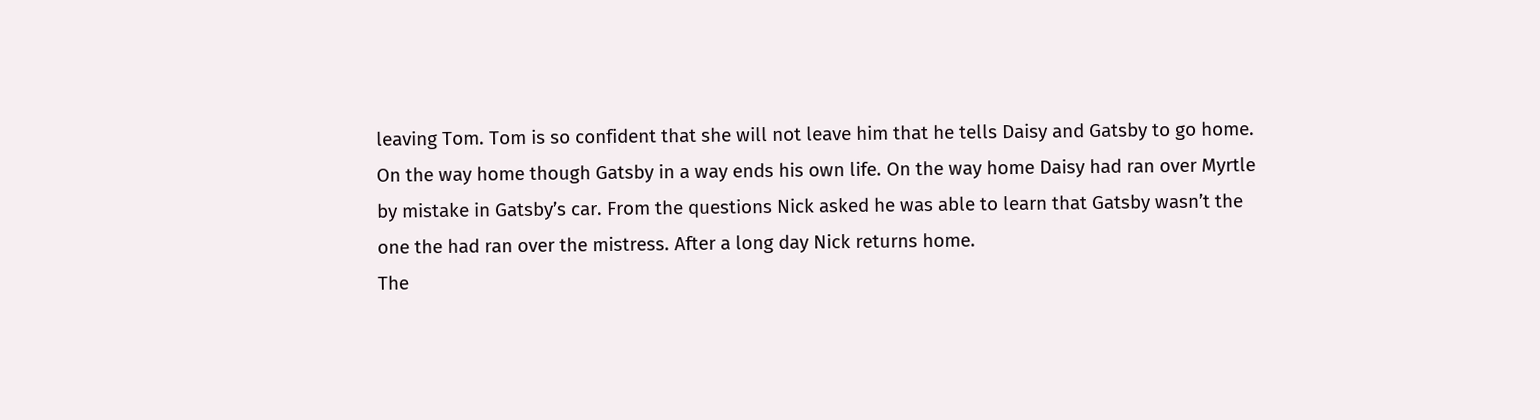leaving Tom. Tom is so confident that she will not leave him that he tells Daisy and Gatsby to go home. On the way home though Gatsby in a way ends his own life. On the way home Daisy had ran over Myrtle by mistake in Gatsby’s car. From the questions Nick asked he was able to learn that Gatsby wasn’t the one the had ran over the mistress. After a long day Nick returns home.
The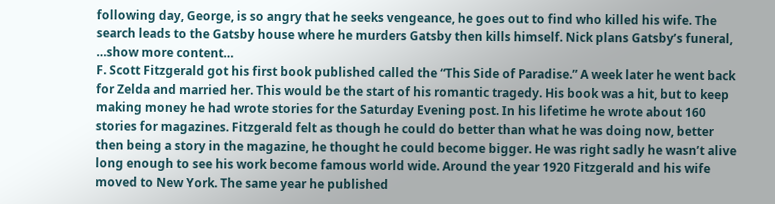following day, George, is so angry that he seeks vengeance, he goes out to find who killed his wife. The search leads to the Gatsby house where he murders Gatsby then kills himself. Nick plans Gatsby’s funeral,
…show more content…
F. Scott Fitzgerald got his first book published called the “This Side of Paradise.” A week later he went back for Zelda and married her. This would be the start of his romantic tragedy. His book was a hit, but to keep making money he had wrote stories for the Saturday Evening post. In his lifetime he wrote about 160 stories for magazines. Fitzgerald felt as though he could do better than what he was doing now, better then being a story in the magazine, he thought he could become bigger. He was right sadly he wasn’t alive long enough to see his work become famous world wide. Around the year 1920 Fitzgerald and his wife moved to New York. The same year he published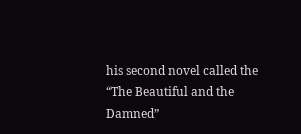his second novel called the “The Beautiful and the Damned”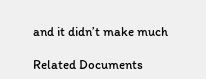and it didn’t make much

Related Documents